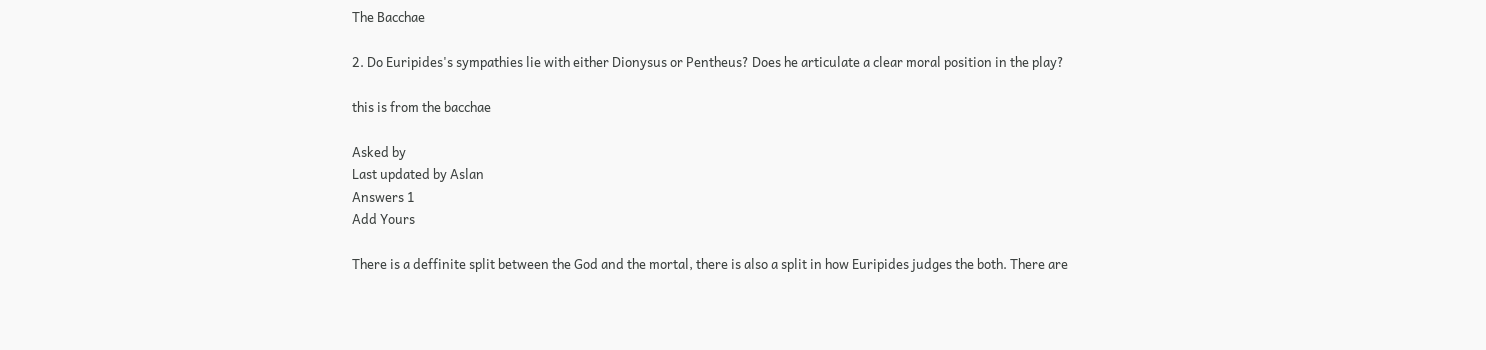The Bacchae

2. Do Euripides's sympathies lie with either Dionysus or Pentheus? Does he articulate a clear moral position in the play?

this is from the bacchae

Asked by
Last updated by Aslan
Answers 1
Add Yours

There is a deffinite split between the God and the mortal, there is also a split in how Euripides judges the both. There are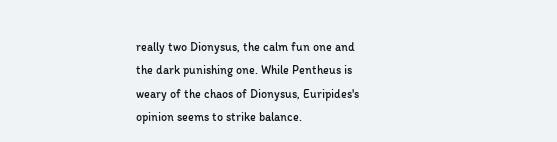really two Dionysus, the calm fun one and the dark punishing one. While Pentheus is weary of the chaos of Dionysus, Euripides's opinion seems to strike balance.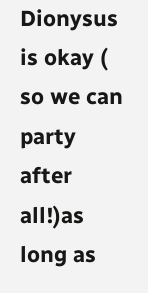Dionysus is okay ( so we can party after all!)as long as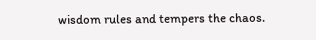wisdom rules and tempers the chaos.